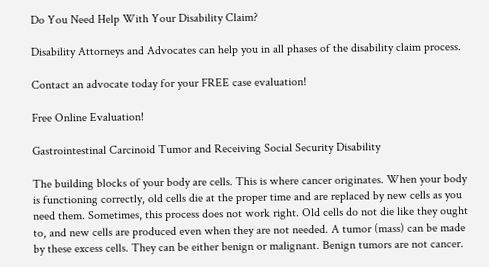Do You Need Help With Your Disability Claim?

Disability Attorneys and Advocates can help you in all phases of the disability claim process.

Contact an advocate today for your FREE case evaluation!

Free Online Evaluation!

Gastrointestinal Carcinoid Tumor and Receiving Social Security Disability

The building blocks of your body are cells. This is where cancer originates. When your body is functioning correctly, old cells die at the proper time and are replaced by new cells as you need them. Sometimes, this process does not work right. Old cells do not die like they ought to, and new cells are produced even when they are not needed. A tumor (mass) can be made by these excess cells. They can be either benign or malignant. Benign tumors are not cancer.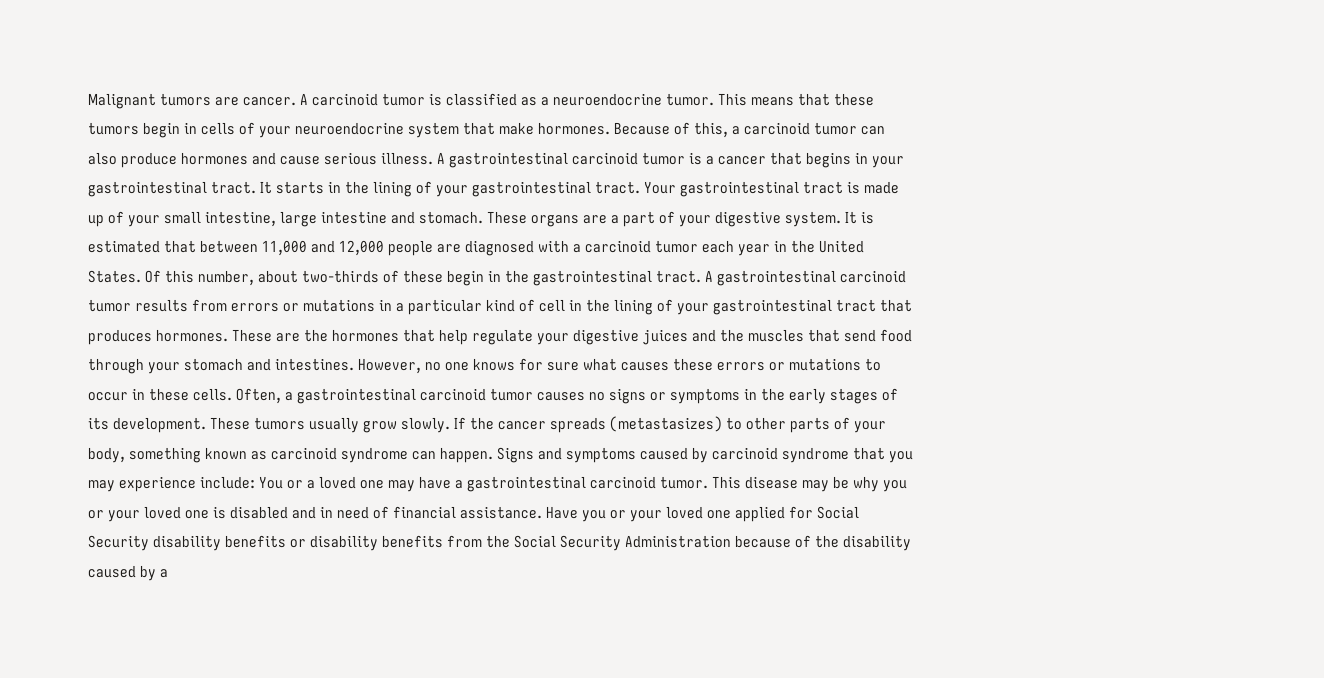Malignant tumors are cancer. A carcinoid tumor is classified as a neuroendocrine tumor. This means that these tumors begin in cells of your neuroendocrine system that make hormones. Because of this, a carcinoid tumor can also produce hormones and cause serious illness. A gastrointestinal carcinoid tumor is a cancer that begins in your gastrointestinal tract. It starts in the lining of your gastrointestinal tract. Your gastrointestinal tract is made up of your small intestine, large intestine and stomach. These organs are a part of your digestive system. It is estimated that between 11,000 and 12,000 people are diagnosed with a carcinoid tumor each year in the United States. Of this number, about two-thirds of these begin in the gastrointestinal tract. A gastrointestinal carcinoid tumor results from errors or mutations in a particular kind of cell in the lining of your gastrointestinal tract that produces hormones. These are the hormones that help regulate your digestive juices and the muscles that send food through your stomach and intestines. However, no one knows for sure what causes these errors or mutations to occur in these cells. Often, a gastrointestinal carcinoid tumor causes no signs or symptoms in the early stages of its development. These tumors usually grow slowly. If the cancer spreads (metastasizes) to other parts of your body, something known as carcinoid syndrome can happen. Signs and symptoms caused by carcinoid syndrome that you may experience include: You or a loved one may have a gastrointestinal carcinoid tumor. This disease may be why you or your loved one is disabled and in need of financial assistance. Have you or your loved one applied for Social Security disability benefits or disability benefits from the Social Security Administration because of the disability caused by a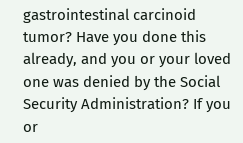gastrointestinal carcinoid tumor? Have you done this already, and you or your loved one was denied by the Social Security Administration? If you or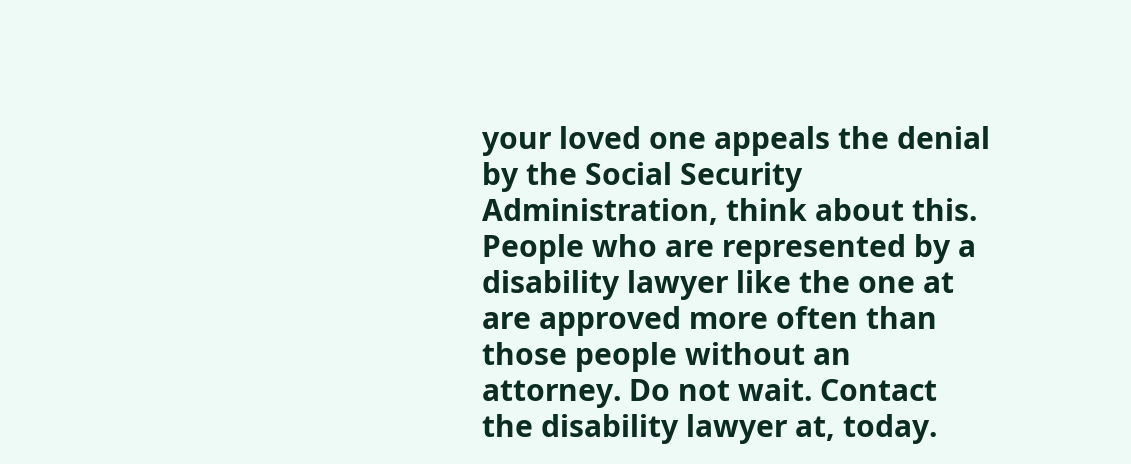your loved one appeals the denial by the Social Security Administration, think about this. People who are represented by a disability lawyer like the one at are approved more often than those people without an attorney. Do not wait. Contact the disability lawyer at, today.